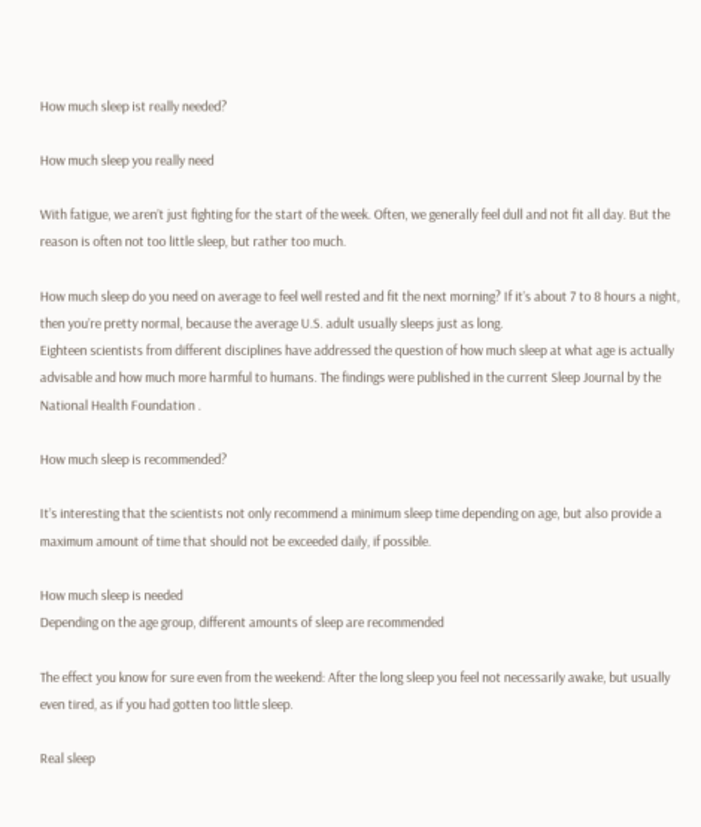How much sleep ist really needed?

How much sleep you really need

With fatigue, we aren’t just fighting for the start of the week. Often, we generally feel dull and not fit all day. But the reason is often not too little sleep, but rather too much.

How much sleep do you need on average to feel well rested and fit the next morning? If it’s about 7 to 8 hours a night, then you’re pretty normal, because the average U.S. adult usually sleeps just as long.
Eighteen scientists from different disciplines have addressed the question of how much sleep at what age is actually advisable and how much more harmful to humans. The findings were published in the current Sleep Journal by the National Health Foundation .

How much sleep is recommended?

It’s interesting that the scientists not only recommend a minimum sleep time depending on age, but also provide a maximum amount of time that should not be exceeded daily, if possible.

How much sleep is needed
Depending on the age group, different amounts of sleep are recommended

The effect you know for sure even from the weekend: After the long sleep you feel not necessarily awake, but usually even tired, as if you had gotten too little sleep.

Real sleep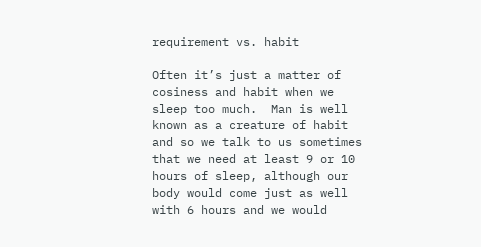requirement vs. habit

Often it’s just a matter of cosiness and habit when we sleep too much.  Man is well known as a creature of habit and so we talk to us sometimes that we need at least 9 or 10 hours of sleep, although our body would come just as well with 6 hours and we would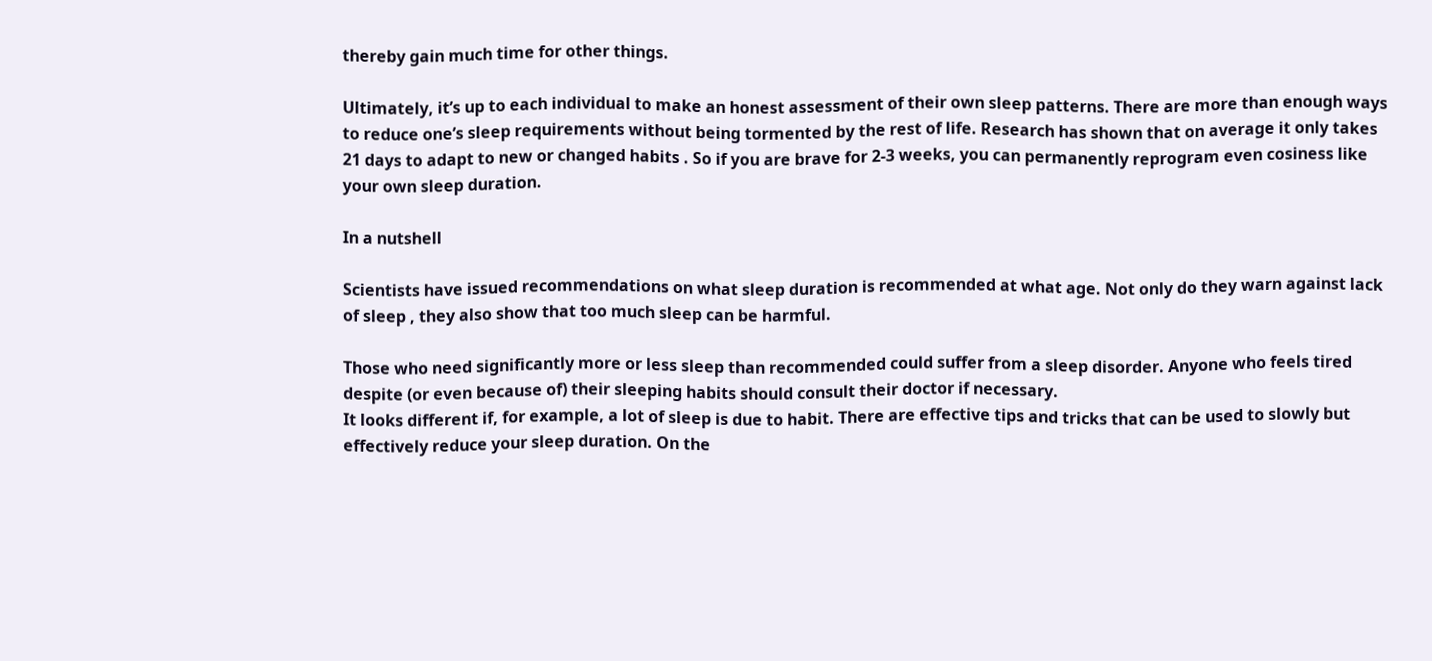thereby gain much time for other things.

Ultimately, it’s up to each individual to make an honest assessment of their own sleep patterns. There are more than enough ways to reduce one’s sleep requirements without being tormented by the rest of life. Research has shown that on average it only takes 21 days to adapt to new or changed habits . So if you are brave for 2-3 weeks, you can permanently reprogram even cosiness like your own sleep duration.

In a nutshell

Scientists have issued recommendations on what sleep duration is recommended at what age. Not only do they warn against lack of sleep , they also show that too much sleep can be harmful.

Those who need significantly more or less sleep than recommended could suffer from a sleep disorder. Anyone who feels tired despite (or even because of) their sleeping habits should consult their doctor if necessary.
It looks different if, for example, a lot of sleep is due to habit. There are effective tips and tricks that can be used to slowly but effectively reduce your sleep duration. On the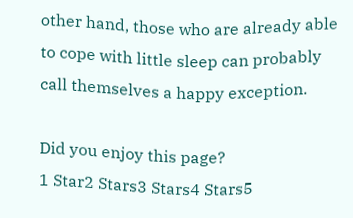other hand, those who are already able to cope with little sleep can probably call themselves a happy exception.

Did you enjoy this page?
1 Star2 Stars3 Stars4 Stars5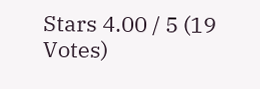Stars 4.00 / 5 (19 Votes)